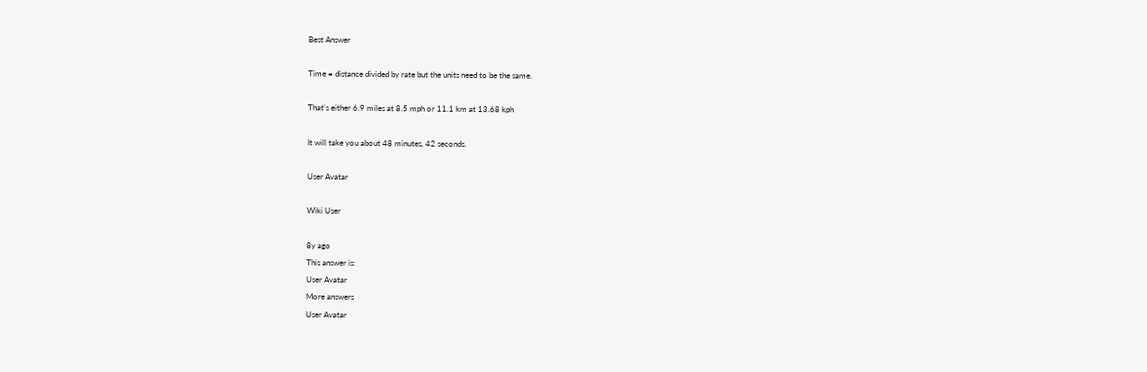Best Answer

Time = distance divided by rate but the units need to be the same.

That's either 6.9 miles at 8.5 mph or 11.1 km at 13.68 kph

It will take you about 48 minutes, 42 seconds.

User Avatar

Wiki User

8y ago
This answer is:
User Avatar
More answers
User Avatar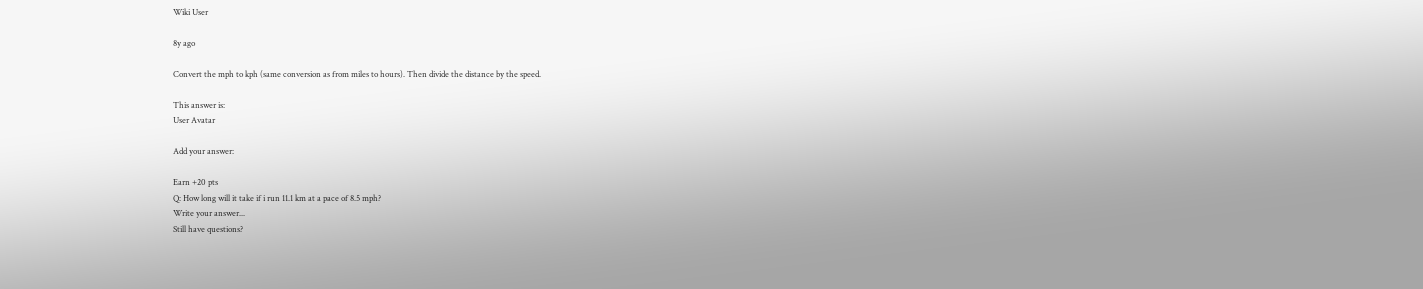Wiki User

8y ago

Convert the mph to kph (same conversion as from miles to hours). Then divide the distance by the speed.

This answer is:
User Avatar

Add your answer:

Earn +20 pts
Q: How long will it take if i run 11.1 km at a pace of 8.5 mph?
Write your answer...
Still have questions?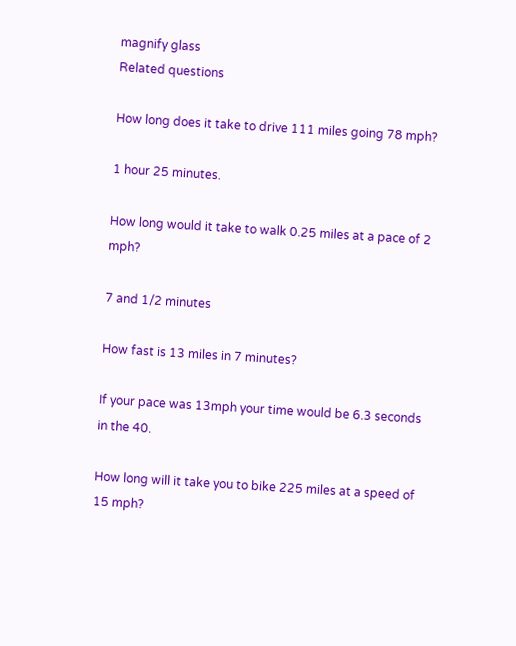magnify glass
Related questions

How long does it take to drive 111 miles going 78 mph?

1 hour 25 minutes.

How long would it take to walk 0.25 miles at a pace of 2 mph?

7 and 1/2 minutes

How fast is 13 miles in 7 minutes?

If your pace was 13mph your time would be 6.3 seconds in the 40.

How long will it take you to bike 225 miles at a speed of 15 mph?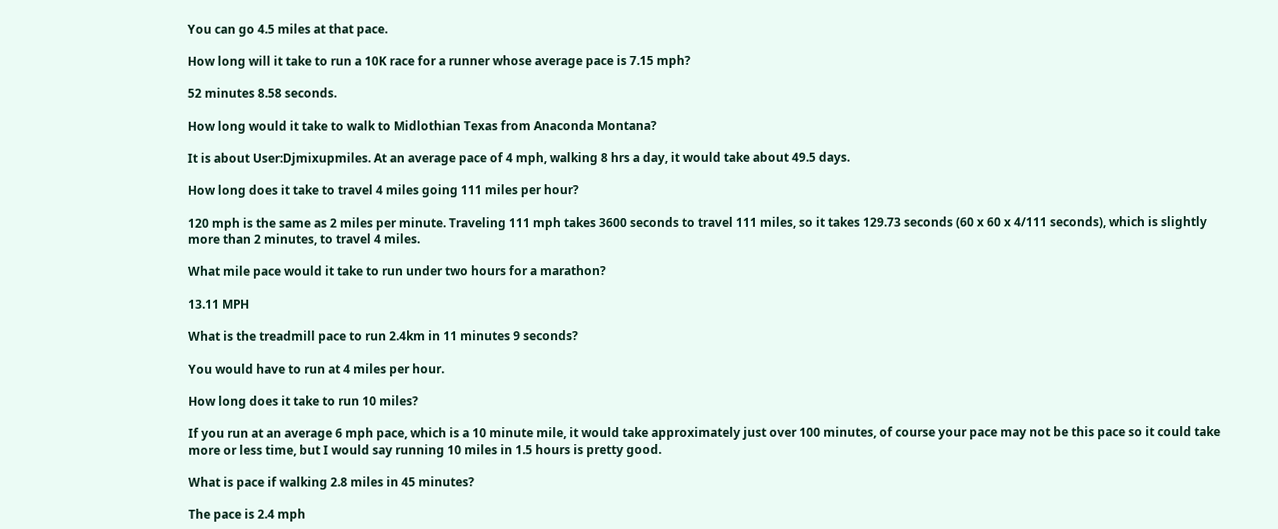You can go 4.5 miles at that pace.

How long will it take to run a 10K race for a runner whose average pace is 7.15 mph?

52 minutes 8.58 seconds.

How long would it take to walk to Midlothian Texas from Anaconda Montana?

It is about User:Djmixupmiles. At an average pace of 4 mph, walking 8 hrs a day, it would take about 49.5 days.

How long does it take to travel 4 miles going 111 miles per hour?

120 mph is the same as 2 miles per minute. Traveling 111 mph takes 3600 seconds to travel 111 miles, so it takes 129.73 seconds (60 x 60 x 4/111 seconds), which is slightly more than 2 minutes, to travel 4 miles.

What mile pace would it take to run under two hours for a marathon?

13.11 MPH

What is the treadmill pace to run 2.4km in 11 minutes 9 seconds?

You would have to run at 4 miles per hour.

How long does it take to run 10 miles?

If you run at an average 6 mph pace, which is a 10 minute mile, it would take approximately just over 100 minutes, of course your pace may not be this pace so it could take more or less time, but I would say running 10 miles in 1.5 hours is pretty good.

What is pace if walking 2.8 miles in 45 minutes?

The pace is 2.4 mph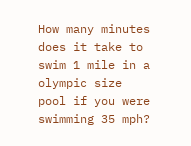How many minutes does it take to swim 1 mile in a olympic size pool if you were swimming 35 mph?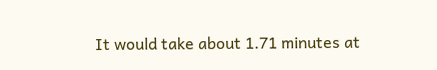It would take about 1.71 minutes at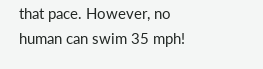that pace. However, no human can swim 35 mph!